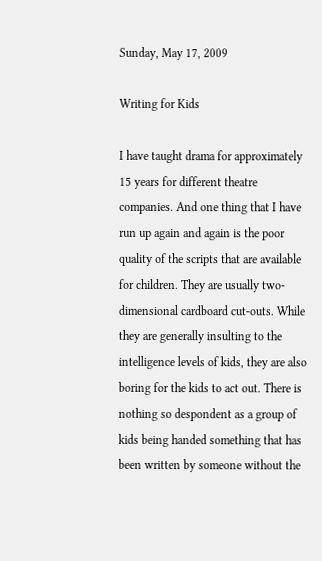Sunday, May 17, 2009

Writing for Kids

I have taught drama for approximately 15 years for different theatre companies. And one thing that I have run up again and again is the poor quality of the scripts that are available for children. They are usually two-dimensional cardboard cut-outs. While they are generally insulting to the intelligence levels of kids, they are also boring for the kids to act out. There is nothing so despondent as a group of kids being handed something that has been written by someone without the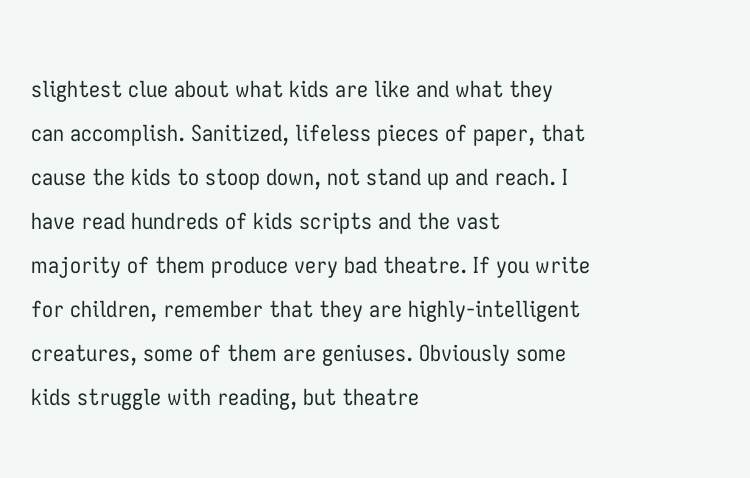slightest clue about what kids are like and what they can accomplish. Sanitized, lifeless pieces of paper, that cause the kids to stoop down, not stand up and reach. I have read hundreds of kids scripts and the vast majority of them produce very bad theatre. If you write for children, remember that they are highly-intelligent creatures, some of them are geniuses. Obviously some kids struggle with reading, but theatre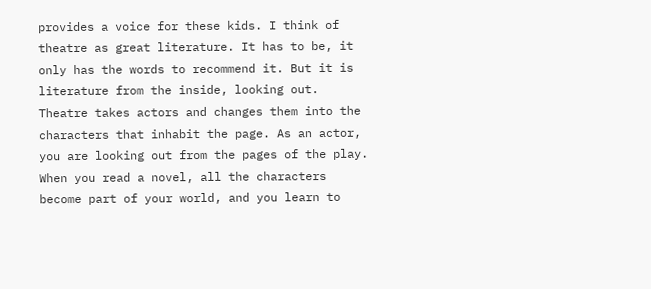provides a voice for these kids. I think of theatre as great literature. It has to be, it only has the words to recommend it. But it is literature from the inside, looking out. Theatre takes actors and changes them into the characters that inhabit the page. As an actor, you are looking out from the pages of the play. When you read a novel, all the characters become part of your world, and you learn to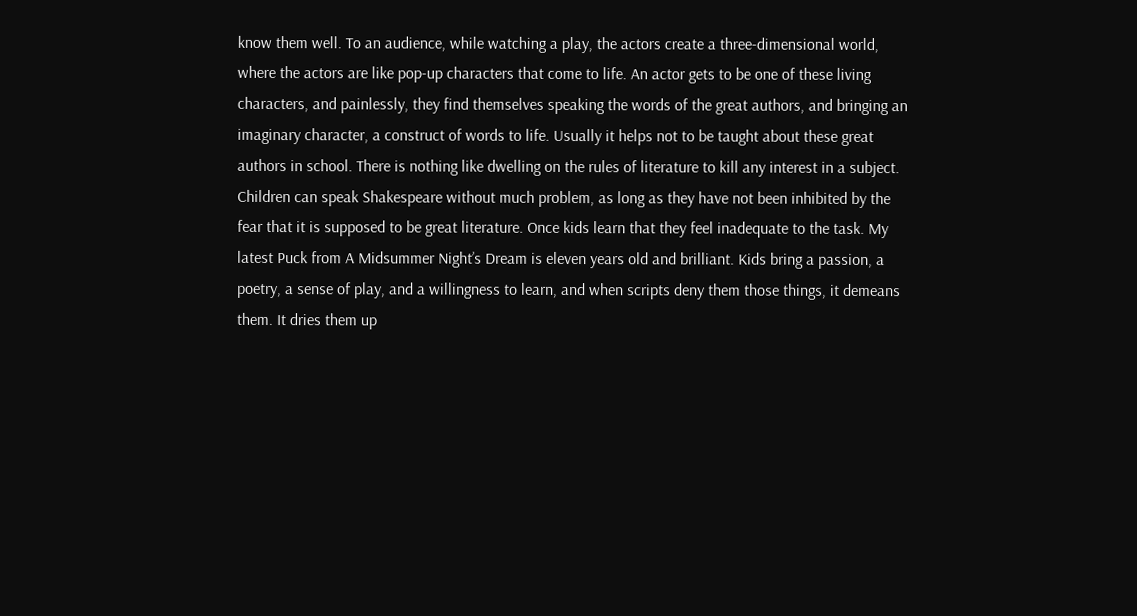know them well. To an audience, while watching a play, the actors create a three-dimensional world, where the actors are like pop-up characters that come to life. An actor gets to be one of these living characters, and painlessly, they find themselves speaking the words of the great authors, and bringing an imaginary character, a construct of words to life. Usually it helps not to be taught about these great authors in school. There is nothing like dwelling on the rules of literature to kill any interest in a subject. Children can speak Shakespeare without much problem, as long as they have not been inhibited by the fear that it is supposed to be great literature. Once kids learn that they feel inadequate to the task. My latest Puck from A Midsummer Night’s Dream is eleven years old and brilliant. Kids bring a passion, a poetry, a sense of play, and a willingness to learn, and when scripts deny them those things, it demeans them. It dries them up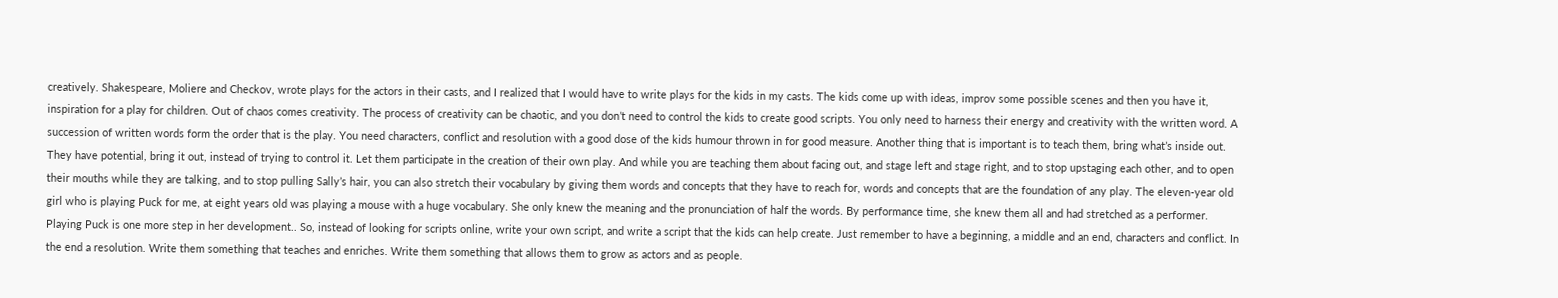creatively. Shakespeare, Moliere and Checkov, wrote plays for the actors in their casts, and I realized that I would have to write plays for the kids in my casts. The kids come up with ideas, improv some possible scenes and then you have it, inspiration for a play for children. Out of chaos comes creativity. The process of creativity can be chaotic, and you don’t need to control the kids to create good scripts. You only need to harness their energy and creativity with the written word. A succession of written words form the order that is the play. You need characters, conflict and resolution with a good dose of the kids humour thrown in for good measure. Another thing that is important is to teach them, bring what’s inside out. They have potential, bring it out, instead of trying to control it. Let them participate in the creation of their own play. And while you are teaching them about facing out, and stage left and stage right, and to stop upstaging each other, and to open their mouths while they are talking, and to stop pulling Sally’s hair, you can also stretch their vocabulary by giving them words and concepts that they have to reach for, words and concepts that are the foundation of any play. The eleven-year old girl who is playing Puck for me, at eight years old was playing a mouse with a huge vocabulary. She only knew the meaning and the pronunciation of half the words. By performance time, she knew them all and had stretched as a performer. Playing Puck is one more step in her development.. So, instead of looking for scripts online, write your own script, and write a script that the kids can help create. Just remember to have a beginning, a middle and an end, characters and conflict. In the end a resolution. Write them something that teaches and enriches. Write them something that allows them to grow as actors and as people.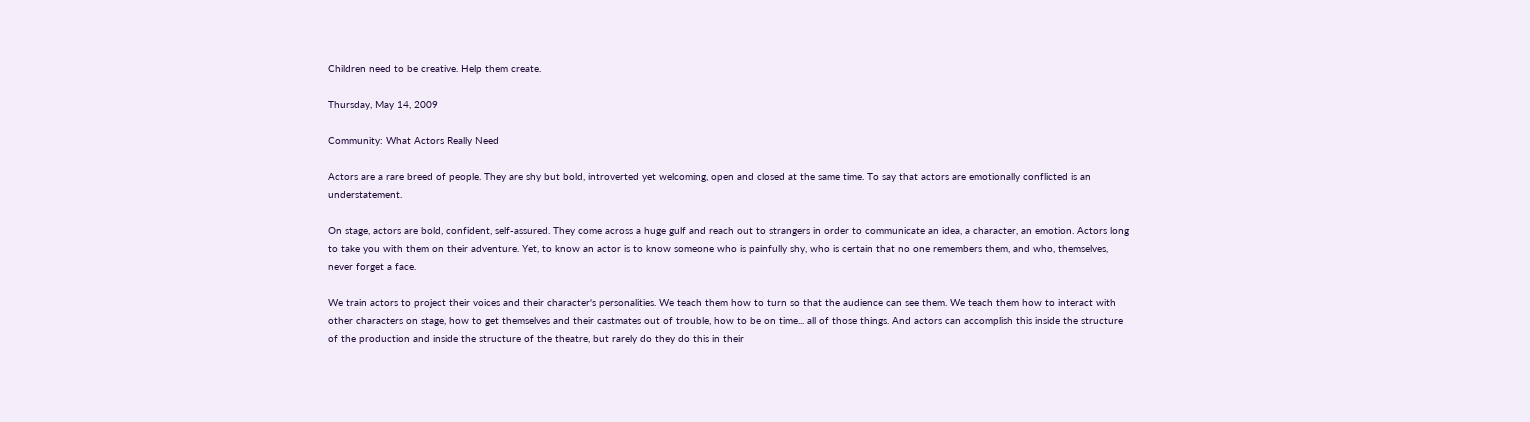Children need to be creative. Help them create.

Thursday, May 14, 2009

Community: What Actors Really Need

Actors are a rare breed of people. They are shy but bold, introverted yet welcoming, open and closed at the same time. To say that actors are emotionally conflicted is an understatement.

On stage, actors are bold, confident, self-assured. They come across a huge gulf and reach out to strangers in order to communicate an idea, a character, an emotion. Actors long to take you with them on their adventure. Yet, to know an actor is to know someone who is painfully shy, who is certain that no one remembers them, and who, themselves, never forget a face.

We train actors to project their voices and their character's personalities. We teach them how to turn so that the audience can see them. We teach them how to interact with other characters on stage, how to get themselves and their castmates out of trouble, how to be on time... all of those things. And actors can accomplish this inside the structure of the production and inside the structure of the theatre, but rarely do they do this in their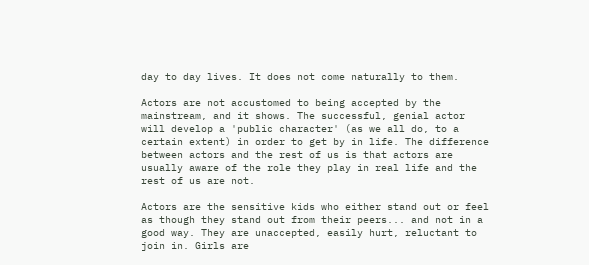day to day lives. It does not come naturally to them.

Actors are not accustomed to being accepted by the mainstream, and it shows. The successful, genial actor will develop a 'public character' (as we all do, to a certain extent) in order to get by in life. The difference between actors and the rest of us is that actors are usually aware of the role they play in real life and the rest of us are not.

Actors are the sensitive kids who either stand out or feel as though they stand out from their peers... and not in a good way. They are unaccepted, easily hurt, reluctant to join in. Girls are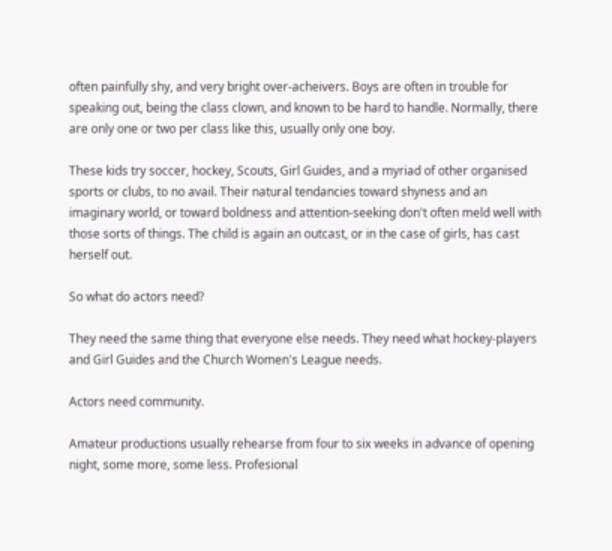often painfully shy, and very bright over-acheivers. Boys are often in trouble for speaking out, being the class clown, and known to be hard to handle. Normally, there are only one or two per class like this, usually only one boy.

These kids try soccer, hockey, Scouts, Girl Guides, and a myriad of other organised sports or clubs, to no avail. Their natural tendancies toward shyness and an imaginary world, or toward boldness and attention-seeking don't often meld well with those sorts of things. The child is again an outcast, or in the case of girls, has cast herself out.

So what do actors need?

They need the same thing that everyone else needs. They need what hockey-players and Girl Guides and the Church Women's League needs.

Actors need community.

Amateur productions usually rehearse from four to six weeks in advance of opening night, some more, some less. Profesional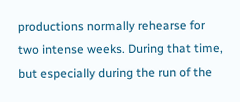productions normally rehearse for two intense weeks. During that time, but especially during the run of the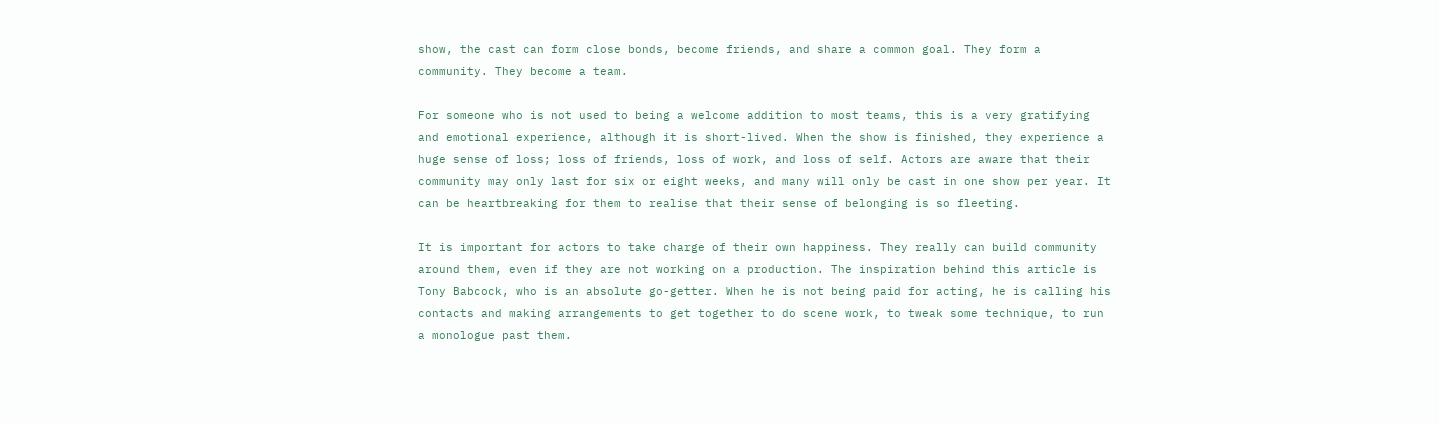show, the cast can form close bonds, become friends, and share a common goal. They form a community. They become a team.

For someone who is not used to being a welcome addition to most teams, this is a very gratifying and emotional experience, although it is short-lived. When the show is finished, they experience a huge sense of loss; loss of friends, loss of work, and loss of self. Actors are aware that their community may only last for six or eight weeks, and many will only be cast in one show per year. It can be heartbreaking for them to realise that their sense of belonging is so fleeting.

It is important for actors to take charge of their own happiness. They really can build community around them, even if they are not working on a production. The inspiration behind this article is Tony Babcock, who is an absolute go-getter. When he is not being paid for acting, he is calling his contacts and making arrangements to get together to do scene work, to tweak some technique, to run a monologue past them.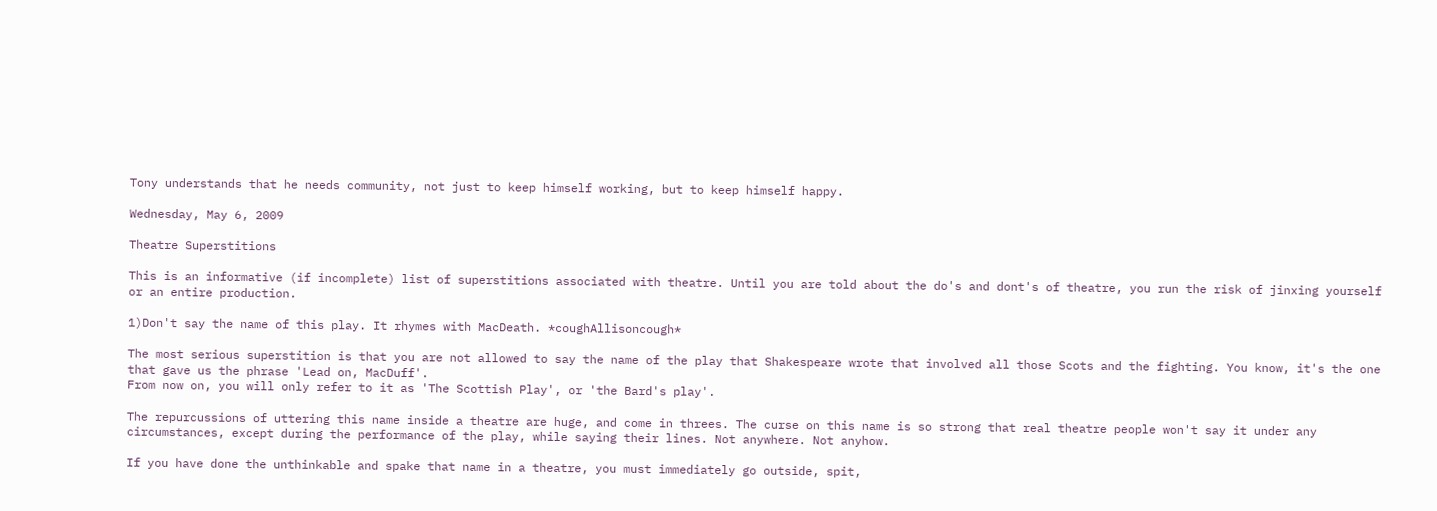Tony understands that he needs community, not just to keep himself working, but to keep himself happy.

Wednesday, May 6, 2009

Theatre Superstitions

This is an informative (if incomplete) list of superstitions associated with theatre. Until you are told about the do's and dont's of theatre, you run the risk of jinxing yourself or an entire production.

1)Don't say the name of this play. It rhymes with MacDeath. *coughAllisoncough*

The most serious superstition is that you are not allowed to say the name of the play that Shakespeare wrote that involved all those Scots and the fighting. You know, it's the one that gave us the phrase 'Lead on, MacDuff'.
From now on, you will only refer to it as 'The Scottish Play', or 'the Bard's play'.

The repurcussions of uttering this name inside a theatre are huge, and come in threes. The curse on this name is so strong that real theatre people won't say it under any circumstances, except during the performance of the play, while saying their lines. Not anywhere. Not anyhow.

If you have done the unthinkable and spake that name in a theatre, you must immediately go outside, spit,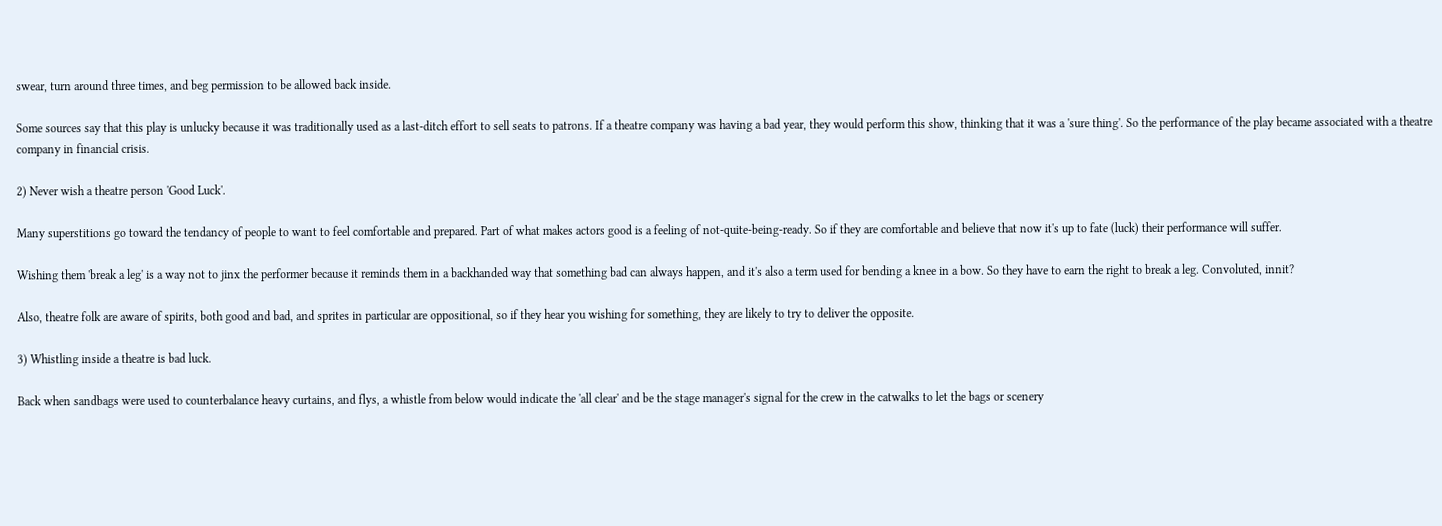swear, turn around three times, and beg permission to be allowed back inside.

Some sources say that this play is unlucky because it was traditionally used as a last-ditch effort to sell seats to patrons. If a theatre company was having a bad year, they would perform this show, thinking that it was a 'sure thing'. So the performance of the play became associated with a theatre company in financial crisis.

2) Never wish a theatre person 'Good Luck'.

Many superstitions go toward the tendancy of people to want to feel comfortable and prepared. Part of what makes actors good is a feeling of not-quite-being-ready. So if they are comfortable and believe that now it's up to fate (luck) their performance will suffer.

Wishing them 'break a leg' is a way not to jinx the performer because it reminds them in a backhanded way that something bad can always happen, and it's also a term used for bending a knee in a bow. So they have to earn the right to break a leg. Convoluted, innit?

Also, theatre folk are aware of spirits, both good and bad, and sprites in particular are oppositional, so if they hear you wishing for something, they are likely to try to deliver the opposite.

3) Whistling inside a theatre is bad luck.

Back when sandbags were used to counterbalance heavy curtains, and flys, a whistle from below would indicate the 'all clear' and be the stage manager's signal for the crew in the catwalks to let the bags or scenery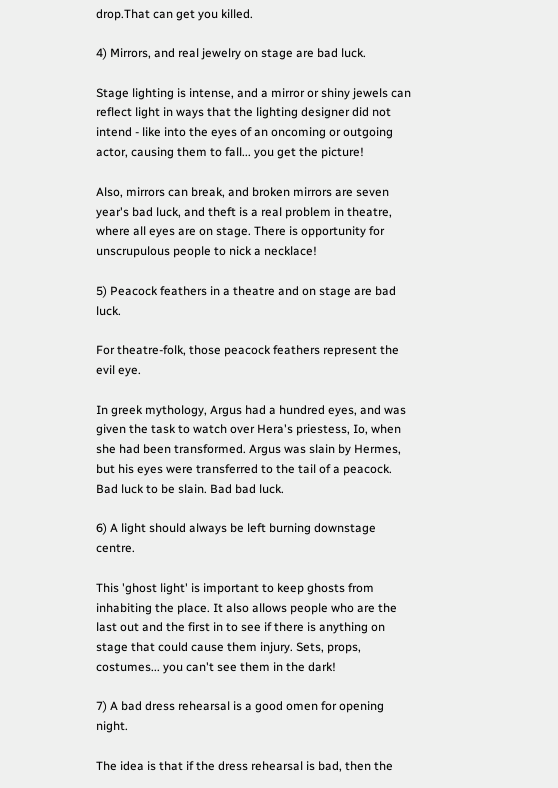drop.That can get you killed.

4) Mirrors, and real jewelry on stage are bad luck.

Stage lighting is intense, and a mirror or shiny jewels can reflect light in ways that the lighting designer did not intend - like into the eyes of an oncoming or outgoing actor, causing them to fall... you get the picture!

Also, mirrors can break, and broken mirrors are seven year's bad luck, and theft is a real problem in theatre, where all eyes are on stage. There is opportunity for unscrupulous people to nick a necklace!

5) Peacock feathers in a theatre and on stage are bad luck.

For theatre-folk, those peacock feathers represent the evil eye.

In greek mythology, Argus had a hundred eyes, and was given the task to watch over Hera's priestess, Io, when she had been transformed. Argus was slain by Hermes, but his eyes were transferred to the tail of a peacock. Bad luck to be slain. Bad bad luck.

6) A light should always be left burning downstage centre.

This 'ghost light' is important to keep ghosts from inhabiting the place. It also allows people who are the last out and the first in to see if there is anything on stage that could cause them injury. Sets, props, costumes... you can't see them in the dark!

7) A bad dress rehearsal is a good omen for opening night.

The idea is that if the dress rehearsal is bad, then the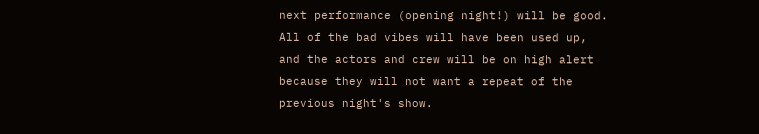next performance (opening night!) will be good. All of the bad vibes will have been used up, and the actors and crew will be on high alert because they will not want a repeat of the previous night's show.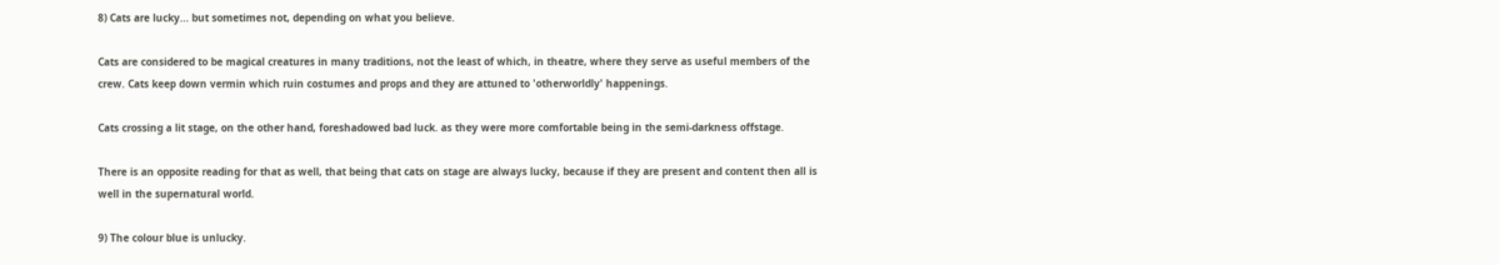8) Cats are lucky... but sometimes not, depending on what you believe.

Cats are considered to be magical creatures in many traditions, not the least of which, in theatre, where they serve as useful members of the crew. Cats keep down vermin which ruin costumes and props and they are attuned to 'otherworldly' happenings.

Cats crossing a lit stage, on the other hand, foreshadowed bad luck. as they were more comfortable being in the semi-darkness offstage.

There is an opposite reading for that as well, that being that cats on stage are always lucky, because if they are present and content then all is well in the supernatural world.

9) The colour blue is unlucky.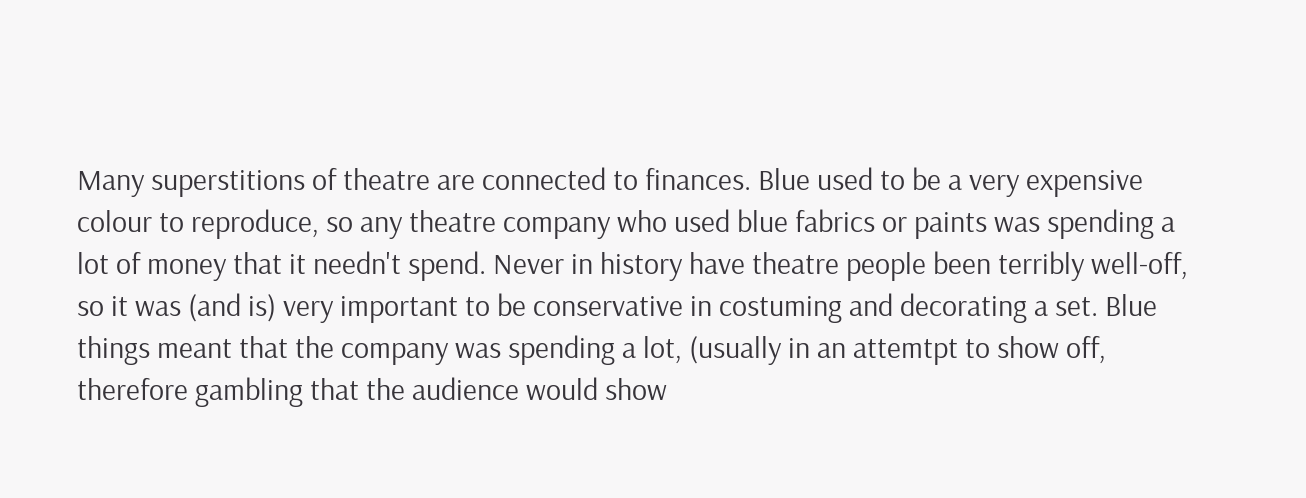Many superstitions of theatre are connected to finances. Blue used to be a very expensive colour to reproduce, so any theatre company who used blue fabrics or paints was spending a lot of money that it needn't spend. Never in history have theatre people been terribly well-off, so it was (and is) very important to be conservative in costuming and decorating a set. Blue things meant that the company was spending a lot, (usually in an attemtpt to show off, therefore gambling that the audience would show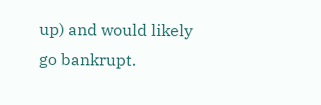up) and would likely go bankrupt.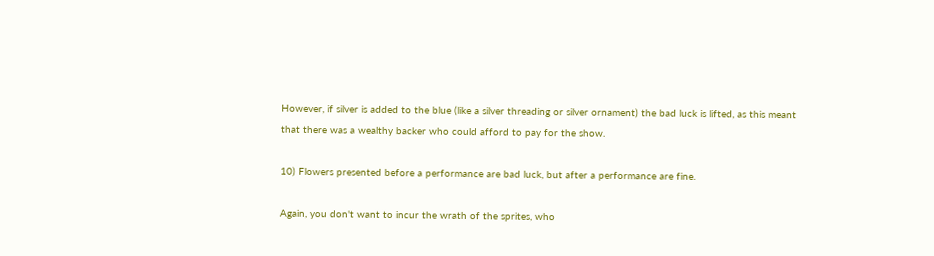However, if silver is added to the blue (like a silver threading or silver ornament) the bad luck is lifted, as this meant that there was a wealthy backer who could afford to pay for the show.

10) Flowers presented before a performance are bad luck, but after a performance are fine.

Again, you don't want to incur the wrath of the sprites, who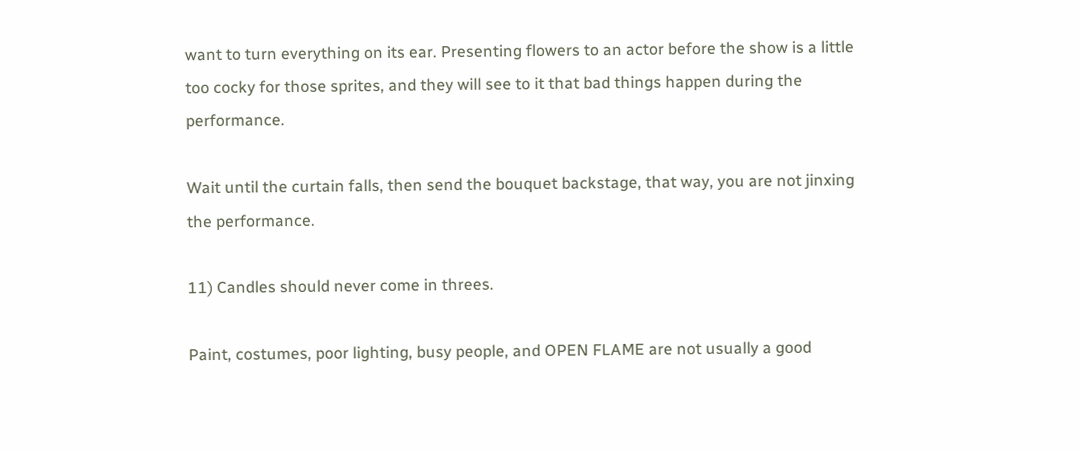want to turn everything on its ear. Presenting flowers to an actor before the show is a little too cocky for those sprites, and they will see to it that bad things happen during the performance.

Wait until the curtain falls, then send the bouquet backstage, that way, you are not jinxing the performance.

11) Candles should never come in threes.

Paint, costumes, poor lighting, busy people, and OPEN FLAME are not usually a good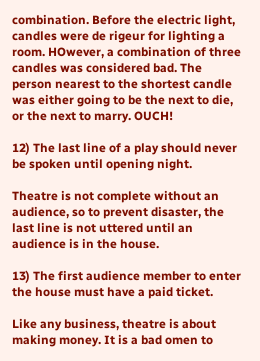combination. Before the electric light, candles were de rigeur for lighting a room. HOwever, a combination of three candles was considered bad. The person nearest to the shortest candle was either going to be the next to die, or the next to marry. OUCH!

12) The last line of a play should never be spoken until opening night.

Theatre is not complete without an audience, so to prevent disaster, the last line is not uttered until an audience is in the house.

13) The first audience member to enter the house must have a paid ticket.

Like any business, theatre is about making money. It is a bad omen to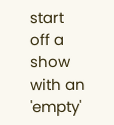start off a show with an 'empty'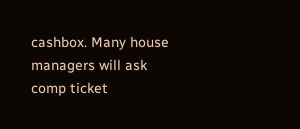cashbox. Many house managers will ask comp ticket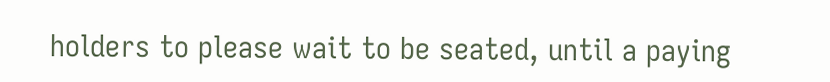holders to please wait to be seated, until a paying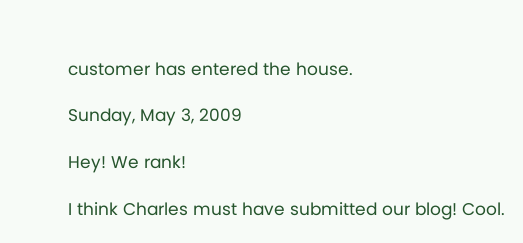customer has entered the house.

Sunday, May 3, 2009

Hey! We rank!

I think Charles must have submitted our blog! Cool.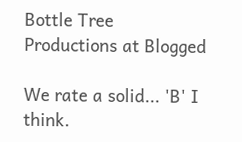Bottle Tree Productions at Blogged

We rate a solid... 'B' I think.